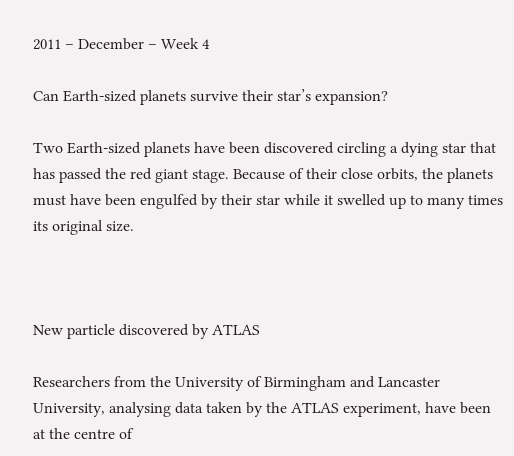2011 – December – Week 4

Can Earth-sized planets survive their star’s expansion?

Two Earth-sized planets have been discovered circling a dying star that has passed the red giant stage. Because of their close orbits, the planets must have been engulfed by their star while it swelled up to many times its original size.



New particle discovered by ATLAS

Researchers from the University of Birmingham and Lancaster University, analysing data taken by the ATLAS experiment, have been at the centre of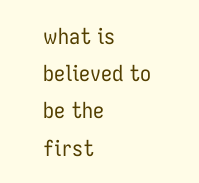what is believed to be the first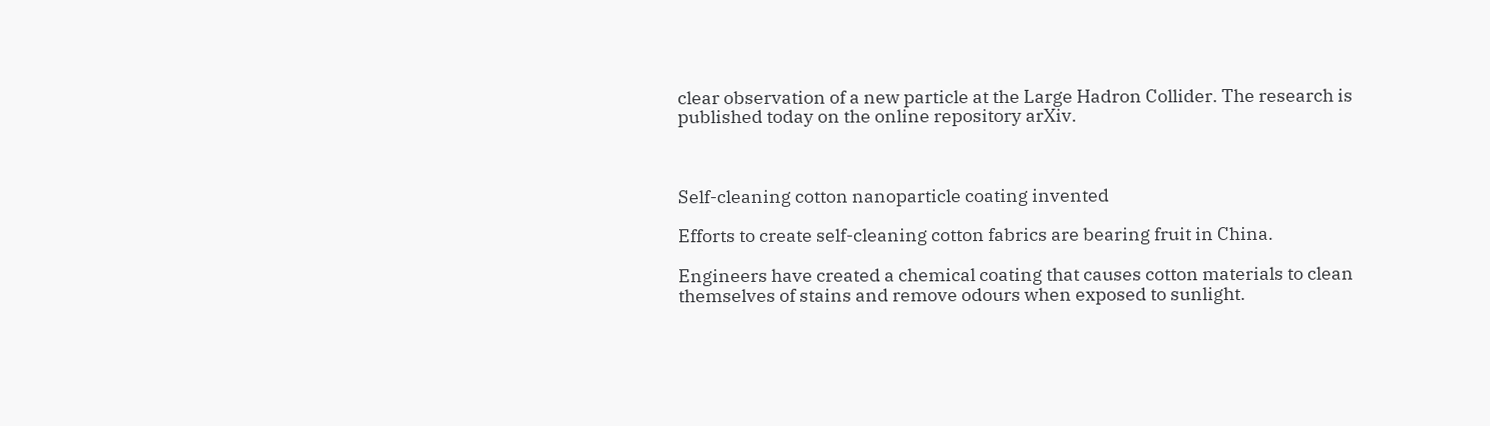clear observation of a new particle at the Large Hadron Collider. The research is published today on the online repository arXiv.



Self-cleaning cotton nanoparticle coating invented

Efforts to create self-cleaning cotton fabrics are bearing fruit in China.

Engineers have created a chemical coating that causes cotton materials to clean themselves of stains and remove odours when exposed to sunlight.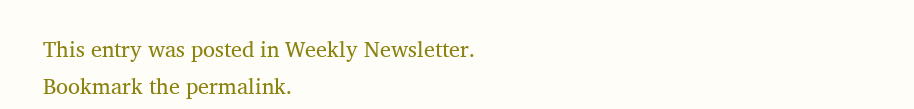This entry was posted in Weekly Newsletter. Bookmark the permalink.